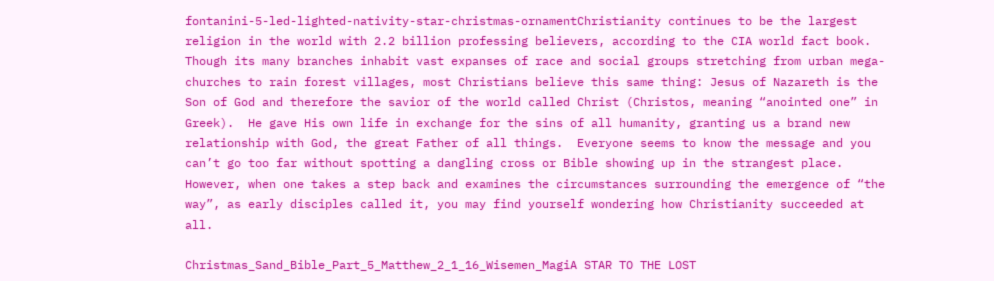fontanini-5-led-lighted-nativity-star-christmas-ornamentChristianity continues to be the largest religion in the world with 2.2 billion professing believers, according to the CIA world fact book.  Though its many branches inhabit vast expanses of race and social groups stretching from urban mega-churches to rain forest villages, most Christians believe this same thing: Jesus of Nazareth is the Son of God and therefore the savior of the world called Christ (Christos, meaning “anointed one” in Greek).  He gave His own life in exchange for the sins of all humanity, granting us a brand new relationship with God, the great Father of all things.  Everyone seems to know the message and you can’t go too far without spotting a dangling cross or Bible showing up in the strangest place.  However, when one takes a step back and examines the circumstances surrounding the emergence of “the way”, as early disciples called it, you may find yourself wondering how Christianity succeeded at all.

Christmas_Sand_Bible_Part_5_Matthew_2_1_16_Wisemen_MagiA STAR TO THE LOST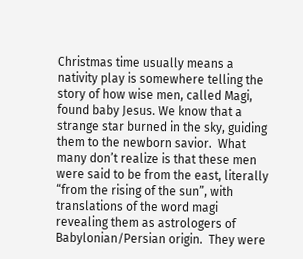Christmas time usually means a nativity play is somewhere telling the story of how wise men, called Magi, found baby Jesus. We know that a strange star burned in the sky, guiding them to the newborn savior.  What many don’t realize is that these men were said to be from the east, literally “from the rising of the sun”, with translations of the word magi revealing them as astrologers of Babylonian/Persian origin.  They were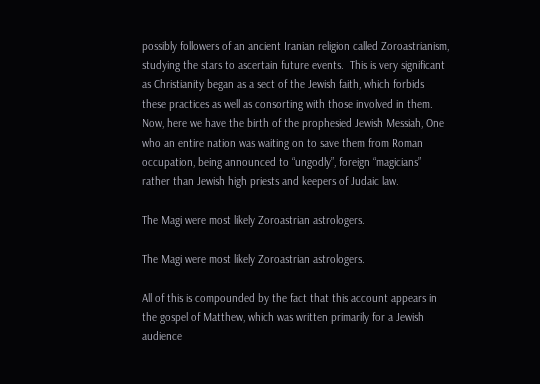possibly followers of an ancient Iranian religion called Zoroastrianism, studying the stars to ascertain future events.  This is very significant as Christianity began as a sect of the Jewish faith, which forbids these practices as well as consorting with those involved in them.  Now, here we have the birth of the prophesied Jewish Messiah, One who an entire nation was waiting on to save them from Roman occupation, being announced to “ungodly”, foreign “magicians” rather than Jewish high priests and keepers of Judaic law.

The Magi were most likely Zoroastrian astrologers.

The Magi were most likely Zoroastrian astrologers.

All of this is compounded by the fact that this account appears in the gospel of Matthew, which was written primarily for a Jewish audience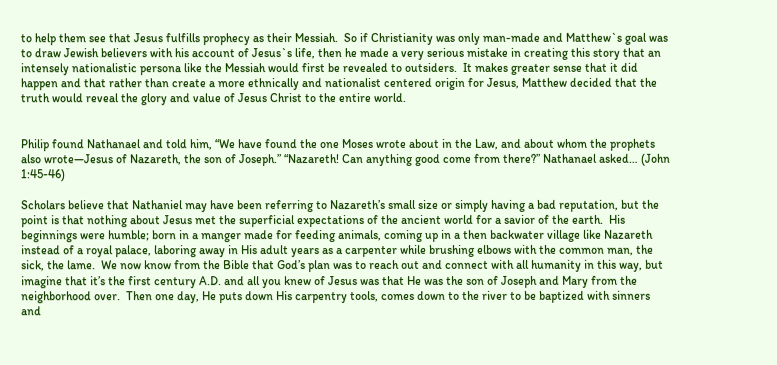to help them see that Jesus fulfills prophecy as their Messiah.  So if Christianity was only man-made and Matthew`s goal was to draw Jewish believers with his account of Jesus`s life, then he made a very serious mistake in creating this story that an intensely nationalistic persona like the Messiah would first be revealed to outsiders.  It makes greater sense that it did happen and that rather than create a more ethnically and nationalist centered origin for Jesus, Matthew decided that the truth would reveal the glory and value of Jesus Christ to the entire world.


Philip found Nathanael and told him, “We have found the one Moses wrote about in the Law, and about whom the prophets also wrote—Jesus of Nazareth, the son of Joseph.” “Nazareth! Can anything good come from there?” Nathanael asked… (John 1:45-46)

Scholars believe that Nathaniel may have been referring to Nazareth’s small size or simply having a bad reputation, but the point is that nothing about Jesus met the superficial expectations of the ancient world for a savior of the earth.  His beginnings were humble; born in a manger made for feeding animals, coming up in a then backwater village like Nazareth instead of a royal palace, laboring away in His adult years as a carpenter while brushing elbows with the common man, the sick, the lame.  We now know from the Bible that God’s plan was to reach out and connect with all humanity in this way, but imagine that it’s the first century A.D. and all you knew of Jesus was that He was the son of Joseph and Mary from the neighborhood over.  Then one day, He puts down His carpentry tools, comes down to the river to be baptized with sinners and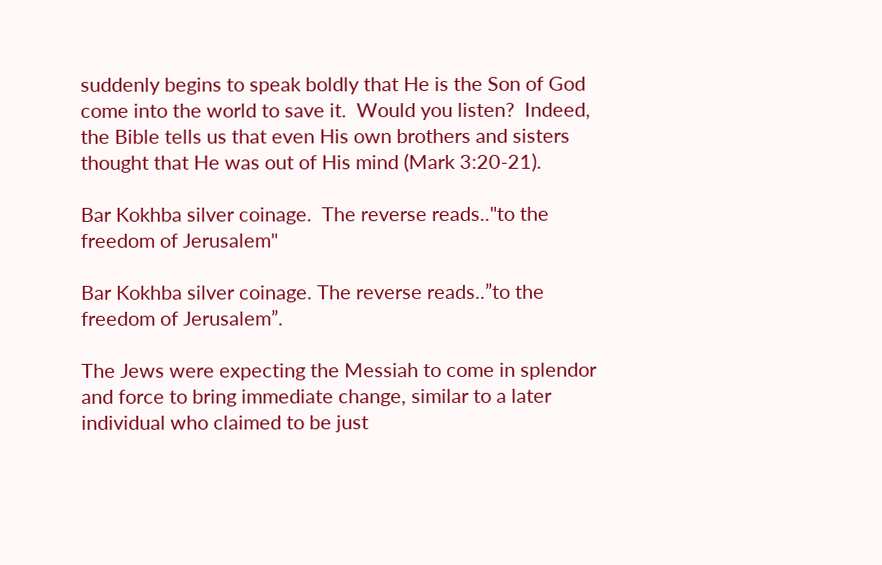suddenly begins to speak boldly that He is the Son of God come into the world to save it.  Would you listen?  Indeed, the Bible tells us that even His own brothers and sisters thought that He was out of His mind (Mark 3:20-21).

Bar Kokhba silver coinage.  The reverse reads.."to the freedom of Jerusalem"

Bar Kokhba silver coinage. The reverse reads..”to the freedom of Jerusalem”.

The Jews were expecting the Messiah to come in splendor and force to bring immediate change, similar to a later individual who claimed to be just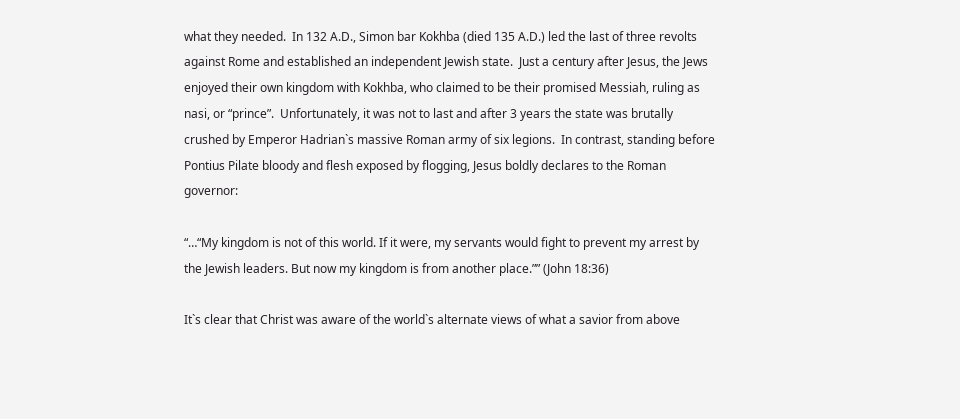what they needed.  In 132 A.D., Simon bar Kokhba (died 135 A.D.) led the last of three revolts against Rome and established an independent Jewish state.  Just a century after Jesus, the Jews enjoyed their own kingdom with Kokhba, who claimed to be their promised Messiah, ruling as nasi, or “prince”.  Unfortunately, it was not to last and after 3 years the state was brutally crushed by Emperor Hadrian`s massive Roman army of six legions.  In contrast, standing before Pontius Pilate bloody and flesh exposed by flogging, Jesus boldly declares to the Roman governor:

“…“My kingdom is not of this world. If it were, my servants would fight to prevent my arrest by the Jewish leaders. But now my kingdom is from another place.”” (John 18:36)

It`s clear that Christ was aware of the world`s alternate views of what a savior from above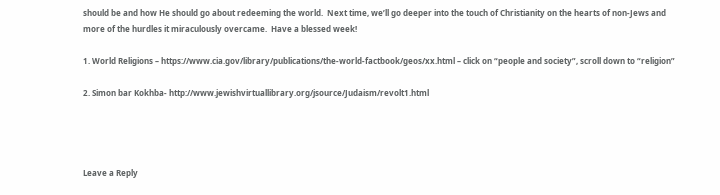should be and how He should go about redeeming the world.  Next time, we’ll go deeper into the touch of Christianity on the hearts of non-Jews and more of the hurdles it miraculously overcame.  Have a blessed week!

1. World Religions – https://www.cia.gov/library/publications/the-world-factbook/geos/xx.html – click on “people and society”, scroll down to “religion”

2. Simon bar Kokhba- http://www.jewishvirtuallibrary.org/jsource/Judaism/revolt1.html




Leave a Reply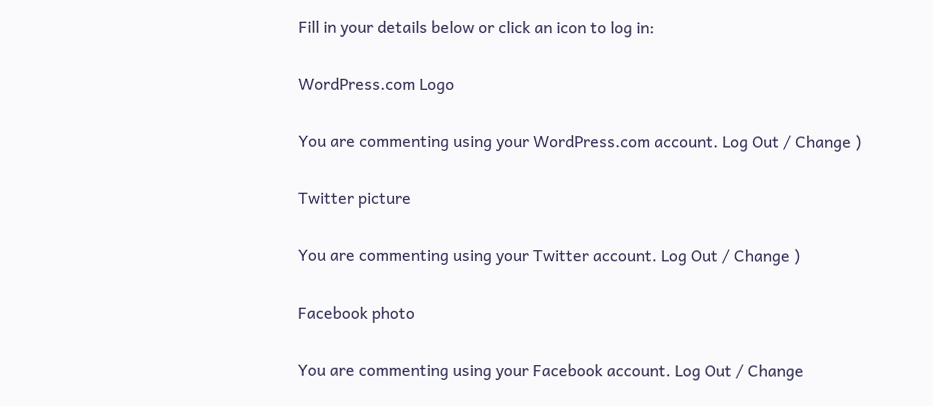Fill in your details below or click an icon to log in:

WordPress.com Logo

You are commenting using your WordPress.com account. Log Out / Change )

Twitter picture

You are commenting using your Twitter account. Log Out / Change )

Facebook photo

You are commenting using your Facebook account. Log Out / Change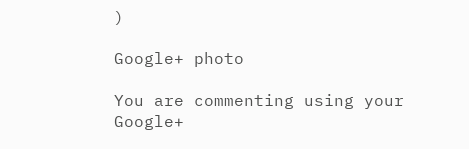)

Google+ photo

You are commenting using your Google+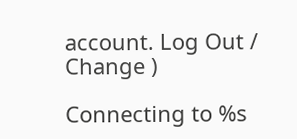account. Log Out / Change )

Connecting to %s